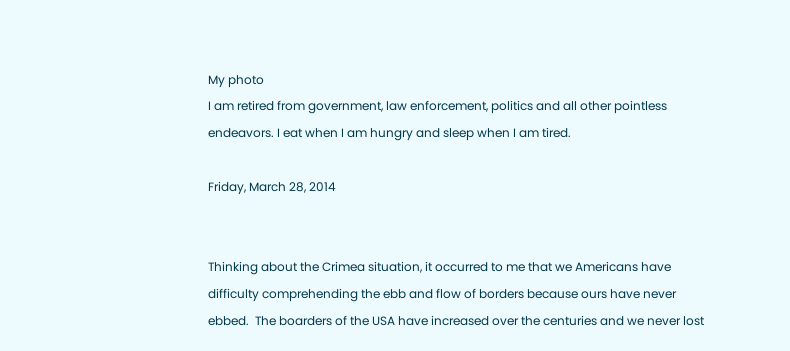My photo
I am retired from government, law enforcement, politics and all other pointless endeavors. I eat when I am hungry and sleep when I am tired.

Friday, March 28, 2014


Thinking about the Crimea situation, it occurred to me that we Americans have difficulty comprehending the ebb and flow of borders because ours have never ebbed.  The boarders of the USA have increased over the centuries and we never lost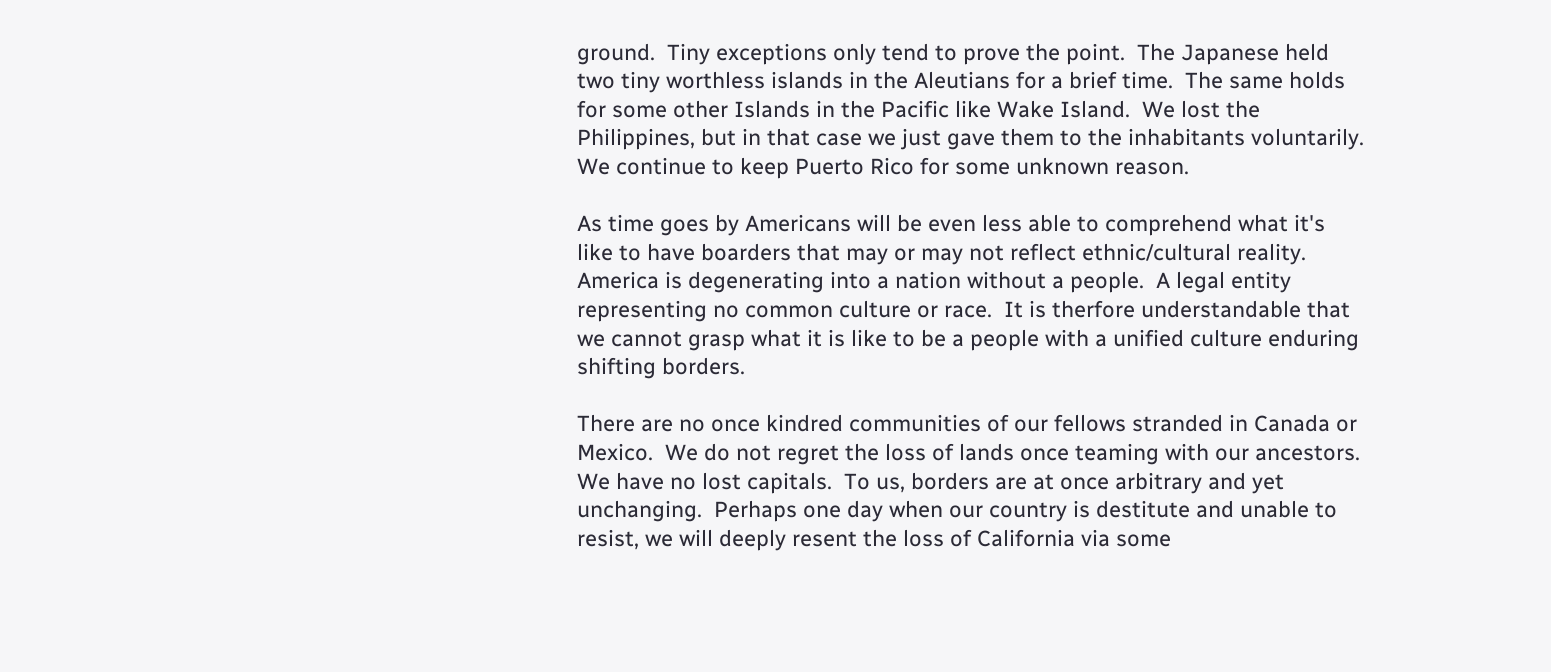ground.  Tiny exceptions only tend to prove the point.  The Japanese held two tiny worthless islands in the Aleutians for a brief time.  The same holds for some other Islands in the Pacific like Wake Island.  We lost the Philippines, but in that case we just gave them to the inhabitants voluntarily.  We continue to keep Puerto Rico for some unknown reason.

As time goes by Americans will be even less able to comprehend what it's like to have boarders that may or may not reflect ethnic/cultural reality.  America is degenerating into a nation without a people.  A legal entity representing no common culture or race.  It is therfore understandable that we cannot grasp what it is like to be a people with a unified culture enduring shifting borders.

There are no once kindred communities of our fellows stranded in Canada or Mexico.  We do not regret the loss of lands once teaming with our ancestors.  We have no lost capitals.  To us, borders are at once arbitrary and yet unchanging.  Perhaps one day when our country is destitute and unable to resist, we will deeply resent the loss of California via some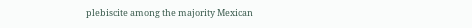plebiscite among the majority Mexican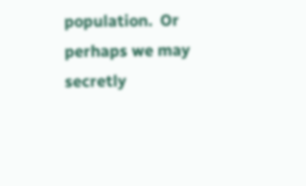population.  Or perhaps we may secretly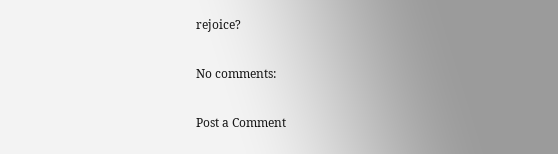rejoice?

No comments:

Post a Comment